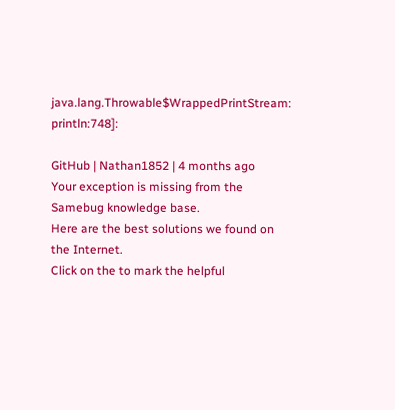java.lang.Throwable$WrappedPrintStream: println:748]:

GitHub | Nathan1852 | 4 months ago
Your exception is missing from the Samebug knowledge base.
Here are the best solutions we found on the Internet.
Click on the to mark the helpful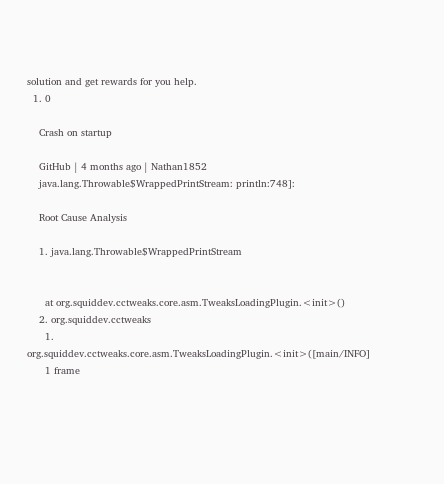solution and get rewards for you help.
  1. 0

    Crash on startup

    GitHub | 4 months ago | Nathan1852
    java.lang.Throwable$WrappedPrintStream: println:748]:

    Root Cause Analysis

    1. java.lang.Throwable$WrappedPrintStream


      at org.squiddev.cctweaks.core.asm.TweaksLoadingPlugin.<init>()
    2. org.squiddev.cctweaks
      1. org.squiddev.cctweaks.core.asm.TweaksLoadingPlugin.<init>([main/INFO]
      1 frame